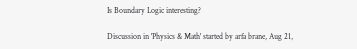Is Boundary Logic interesting?

Discussion in 'Physics & Math' started by arfa brane, Aug 21,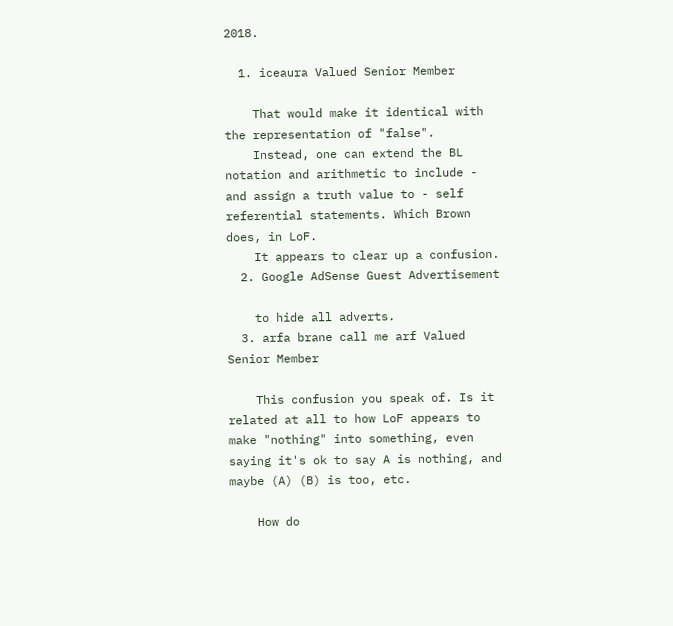2018.

  1. iceaura Valued Senior Member

    That would make it identical with the representation of "false".
    Instead, one can extend the BL notation and arithmetic to include - and assign a truth value to - self referential statements. Which Brown does, in LoF.
    It appears to clear up a confusion.
  2. Google AdSense Guest Advertisement

    to hide all adverts.
  3. arfa brane call me arf Valued Senior Member

    This confusion you speak of. Is it related at all to how LoF appears to make "nothing" into something, even saying it's ok to say A is nothing, and maybe (A) (B) is too, etc.

    How do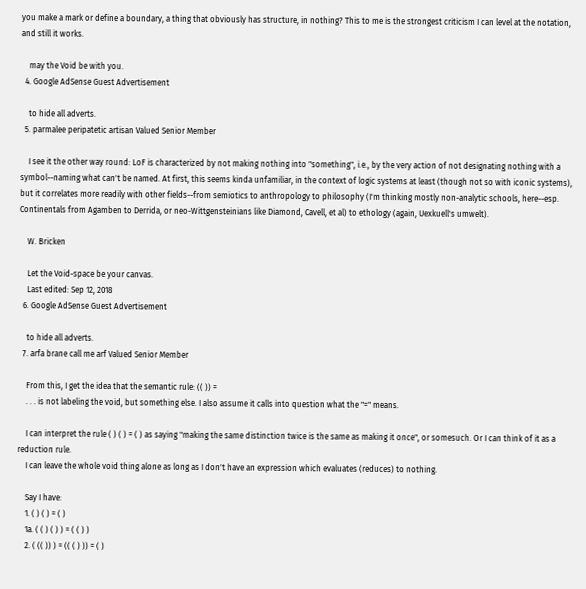you make a mark or define a boundary, a thing that obviously has structure, in nothing? This to me is the strongest criticism I can level at the notation, and still it works.

    may the Void be with you.
  4. Google AdSense Guest Advertisement

    to hide all adverts.
  5. parmalee peripatetic artisan Valued Senior Member

    I see it the other way round: LoF is characterized by not making nothing into "something", i.e., by the very action of not designating nothing with a symbol--naming what can't be named. At first, this seems kinda unfamiliar, in the context of logic systems at least (though not so with iconic systems), but it correlates more readily with other fields--from semiotics to anthropology to philosophy (I'm thinking mostly non-analytic schools, here--esp. Continentals from Agamben to Derrida, or neo-Wittgensteinians like Diamond, Cavell, et al) to ethology (again, Uexkuell's umwelt).

    W. Bricken

    Let the Void-space be your canvas.
    Last edited: Sep 12, 2018
  6. Google AdSense Guest Advertisement

    to hide all adverts.
  7. arfa brane call me arf Valued Senior Member

    From this, I get the idea that the semantic rule: (( )) =
    . . . is not labeling the void, but something else. I also assume it calls into question what the "=" means.

    I can interpret the rule ( ) ( ) = ( ) as saying "making the same distinction twice is the same as making it once", or somesuch. Or I can think of it as a reduction rule.
    I can leave the whole void thing alone as long as I don't have an expression which evaluates (reduces) to nothing.

    Say I have:
    1. ( ) ( ) = ( )
    1a. ( ( ) ( ) ) = ( ( ) )
    2. ( (( )) ) = (( ( ) )) = ( )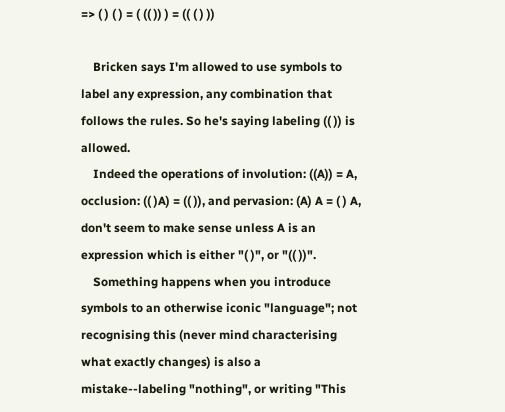=> ( ) ( ) = ( (( )) ) = (( ( ) ))

    Bricken says I'm allowed to use symbols to label any expression, any combination that follows the rules. So he's saying labeling (( )) is allowed.
    Indeed the operations of involution: ((A)) = A, occlusion: (( )A) = (( )), and pervasion: (A) A = ( ) A, don't seem to make sense unless A is an expression which is either "( )", or "(( ))".
    Something happens when you introduce symbols to an otherwise iconic "language"; not recognising this (never mind characterising what exactly changes) is also a mistake--labeling "nothing", or writing "This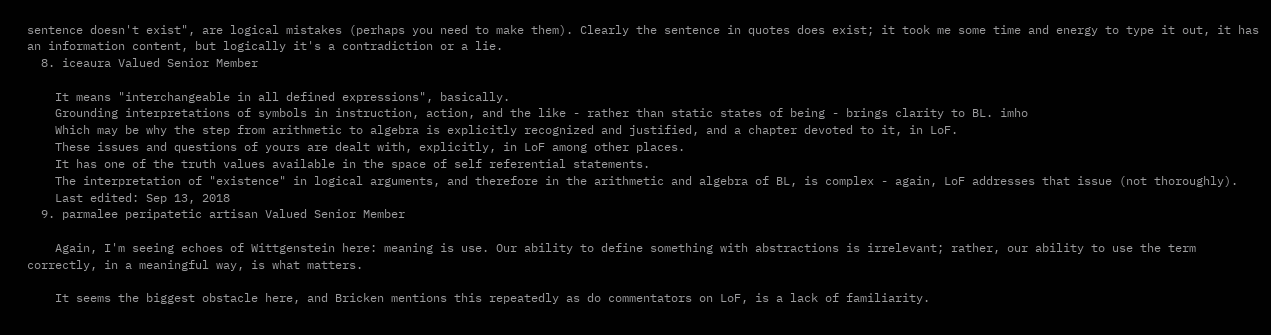sentence doesn't exist", are logical mistakes (perhaps you need to make them). Clearly the sentence in quotes does exist; it took me some time and energy to type it out, it has an information content, but logically it's a contradiction or a lie.
  8. iceaura Valued Senior Member

    It means "interchangeable in all defined expressions", basically.
    Grounding interpretations of symbols in instruction, action, and the like - rather than static states of being - brings clarity to BL. imho
    Which may be why the step from arithmetic to algebra is explicitly recognized and justified, and a chapter devoted to it, in LoF.
    These issues and questions of yours are dealt with, explicitly, in LoF among other places.
    It has one of the truth values available in the space of self referential statements.
    The interpretation of "existence" in logical arguments, and therefore in the arithmetic and algebra of BL, is complex - again, LoF addresses that issue (not thoroughly).
    Last edited: Sep 13, 2018
  9. parmalee peripatetic artisan Valued Senior Member

    Again, I'm seeing echoes of Wittgenstein here: meaning is use. Our ability to define something with abstractions is irrelevant; rather, our ability to use the term correctly, in a meaningful way, is what matters.

    It seems the biggest obstacle here, and Bricken mentions this repeatedly as do commentators on LoF, is a lack of familiarity.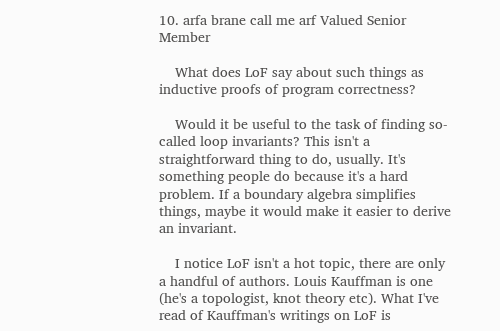10. arfa brane call me arf Valued Senior Member

    What does LoF say about such things as inductive proofs of program correctness?

    Would it be useful to the task of finding so-called loop invariants? This isn't a straightforward thing to do, usually. It's something people do because it's a hard problem. If a boundary algebra simplifies things, maybe it would make it easier to derive an invariant.

    I notice LoF isn't a hot topic, there are only a handful of authors. Louis Kauffman is one (he's a topologist, knot theory etc). What I've read of Kauffman's writings on LoF is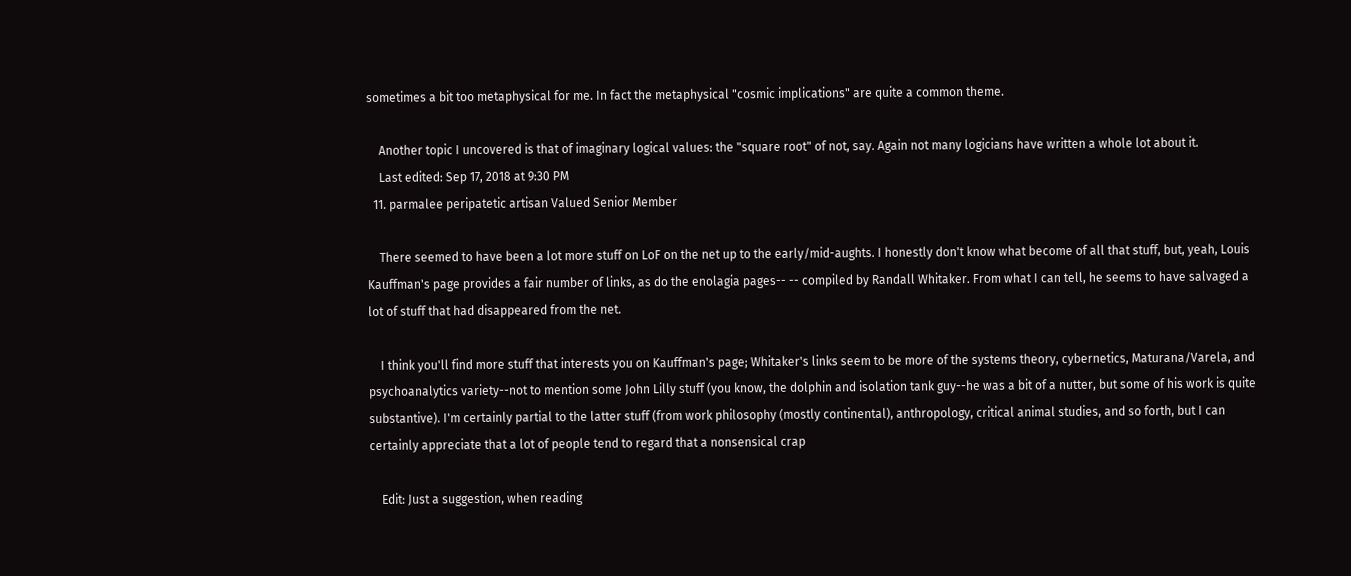sometimes a bit too metaphysical for me. In fact the metaphysical "cosmic implications" are quite a common theme.

    Another topic I uncovered is that of imaginary logical values: the "square root" of not, say. Again not many logicians have written a whole lot about it.
    Last edited: Sep 17, 2018 at 9:30 PM
  11. parmalee peripatetic artisan Valued Senior Member

    There seemed to have been a lot more stuff on LoF on the net up to the early/mid-aughts. I honestly don't know what become of all that stuff, but, yeah, Louis Kauffman's page provides a fair number of links, as do the enolagia pages-- -- compiled by Randall Whitaker. From what I can tell, he seems to have salvaged a lot of stuff that had disappeared from the net.

    I think you'll find more stuff that interests you on Kauffman's page; Whitaker's links seem to be more of the systems theory, cybernetics, Maturana/Varela, and psychoanalytics variety--not to mention some John Lilly stuff (you know, the dolphin and isolation tank guy--he was a bit of a nutter, but some of his work is quite substantive). I'm certainly partial to the latter stuff (from work philosophy (mostly continental), anthropology, critical animal studies, and so forth, but I can certainly appreciate that a lot of people tend to regard that a nonsensical crap

    Edit: Just a suggestion, when reading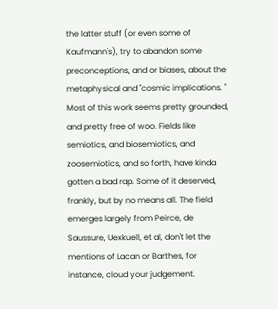the latter stuff (or even some of Kaufmann's), try to abandon some preconceptions, and or biases, about the metaphysical and "cosmic implications. " Most of this work seems pretty grounded, and pretty free of woo. Fields like semiotics, and biosemiotics, and zoosemiotics, and so forth, have kinda gotten a bad rap. Some of it deserved, frankly, but by no means all. The field emerges largely from Peirce, de Saussure, Uexkuell, et al, don't let the mentions of Lacan or Barthes, for instance, cloud your judgement.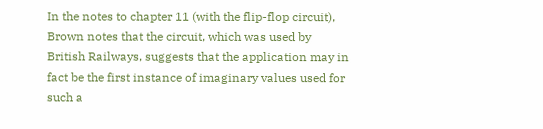In the notes to chapter 11 (with the flip-flop circuit), Brown notes that the circuit, which was used by British Railways, suggests that the application may in fact be the first instance of imaginary values used for such a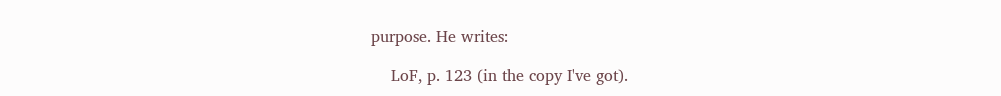purpose. He writes:

    LoF, p. 123 (in the copy I've got).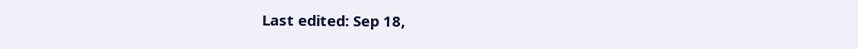Last edited: Sep 18,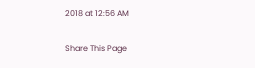2018 at 12:56 AM

Share This Page